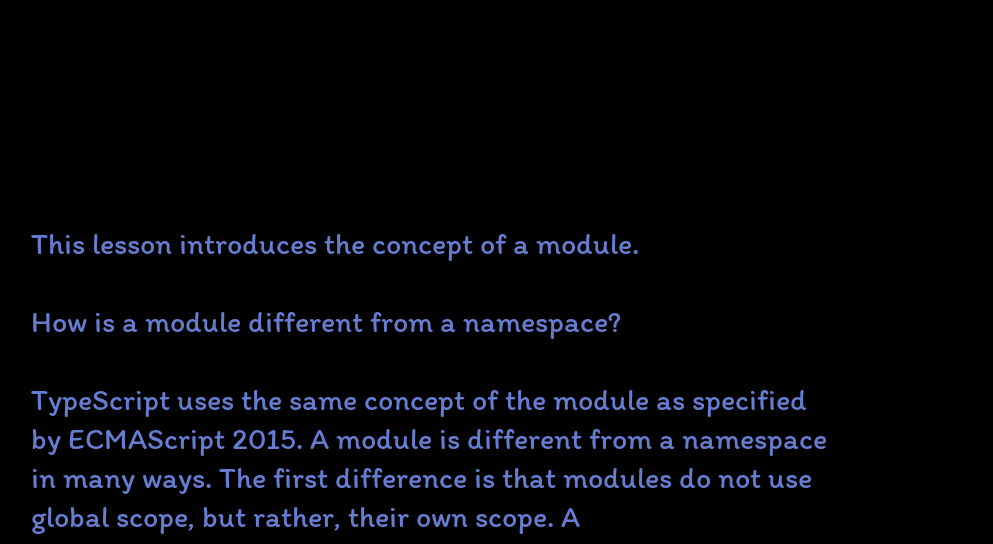This lesson introduces the concept of a module.

How is a module different from a namespace?

TypeScript uses the same concept of the module as specified by ECMAScript 2015. A module is different from a namespace in many ways. The first difference is that modules do not use global scope, but rather, their own scope. A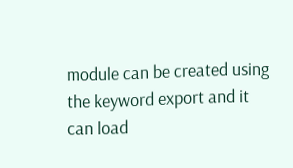module can be created using the keyword export and it can load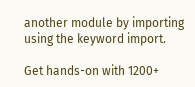another module by importing using the keyword import.

Get hands-on with 1200+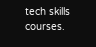tech skills courses.